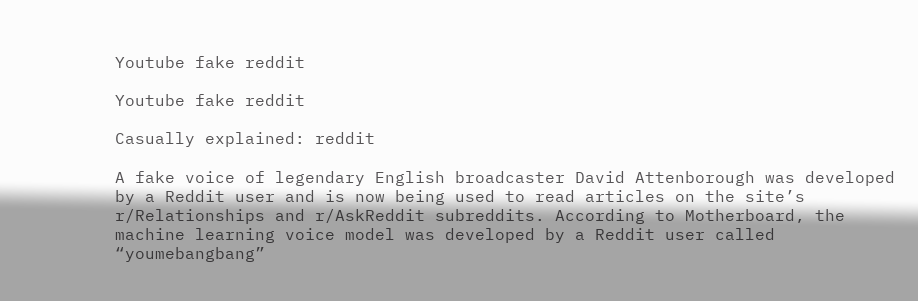Youtube fake reddit

Youtube fake reddit

Casually explained: reddit

A fake voice of legendary English broadcaster David Attenborough was developed by a Reddit user and is now being used to read articles on the site’s r/Relationships and r/AskReddit subreddits. According to Motherboard, the machine learning voice model was developed by a Reddit user called “youmebangbang”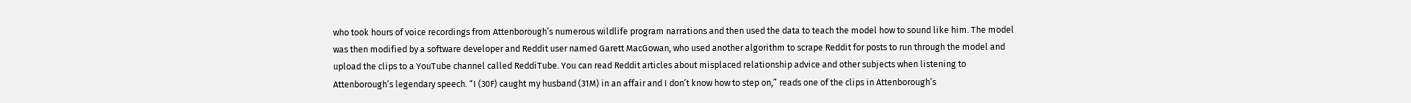who took hours of voice recordings from Attenborough’s numerous wildlife program narrations and then used the data to teach the model how to sound like him. The model was then modified by a software developer and Reddit user named Garett MacGowan, who used another algorithm to scrape Reddit for posts to run through the model and upload the clips to a YouTube channel called ReddiTube. You can read Reddit articles about misplaced relationship advice and other subjects when listening to Attenborough’s legendary speech. “I (30F) caught my husband (31M) in an affair and I don’t know how to step on,” reads one of the clips in Attenborough’s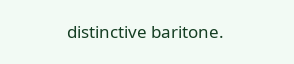distinctive baritone.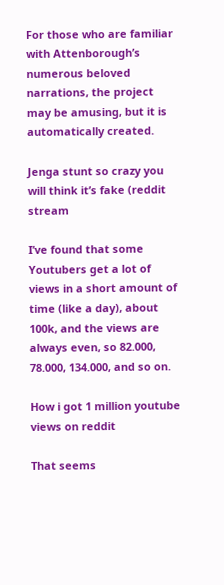For those who are familiar with Attenborough’s numerous beloved narrations, the project may be amusing, but it is automatically created.

Jenga stunt so crazy you will think it’s fake (reddit stream

I’ve found that some Youtubers get a lot of views in a short amount of time (like a day), about 100k, and the views are always even, so 82.000, 78.000, 134.000, and so on.

How i got 1 million youtube views on reddit

That seems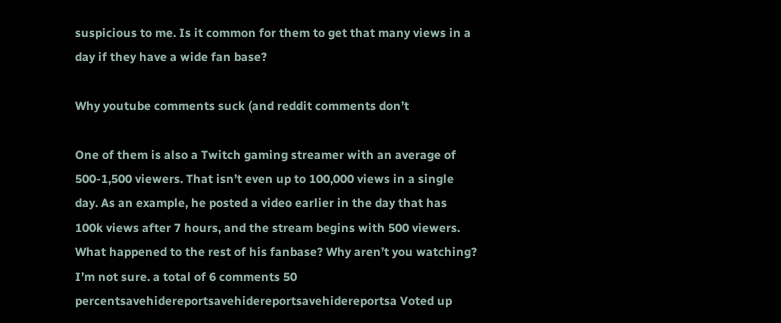suspicious to me. Is it common for them to get that many views in a day if they have a wide fan base?

Why youtube comments suck (and reddit comments don’t

One of them is also a Twitch gaming streamer with an average of 500-1,500 viewers. That isn’t even up to 100,000 views in a single day. As an example, he posted a video earlier in the day that has 100k views after 7 hours, and the stream begins with 500 viewers. What happened to the rest of his fanbase? Why aren’t you watching? I’m not sure. a total of 6 comments 50 percentsavehidereportsavehidereportsavehidereportsa Voted up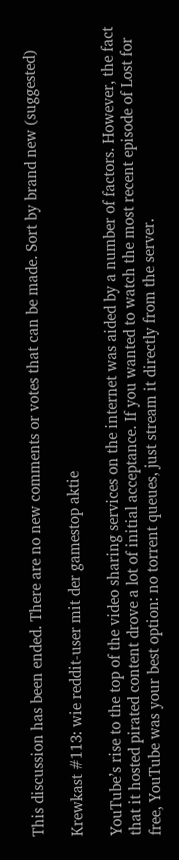This discussion has been ended. There are no new comments or votes that can be made. Sort by brand new (suggested)

Krewkast #113: wie reddit-user mit der gamestop aktie

YouTube’s rise to the top of the video sharing services on the internet was aided by a number of factors. However, the fact that it hosted pirated content drove a lot of initial acceptance. If you wanted to watch the most recent episode of Lost for free, YouTube was your best option: no torrent queues, just stream it directly from the server.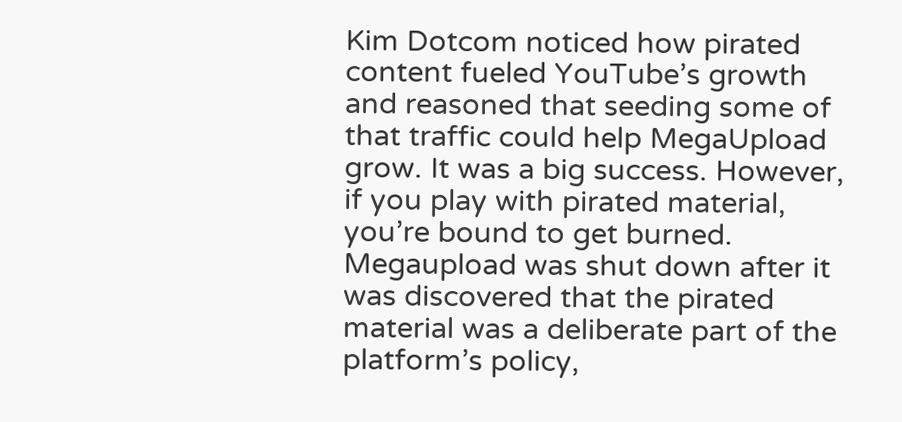Kim Dotcom noticed how pirated content fueled YouTube’s growth and reasoned that seeding some of that traffic could help MegaUpload grow. It was a big success. However, if you play with pirated material, you’re bound to get burned. Megaupload was shut down after it was discovered that the pirated material was a deliberate part of the platform’s policy,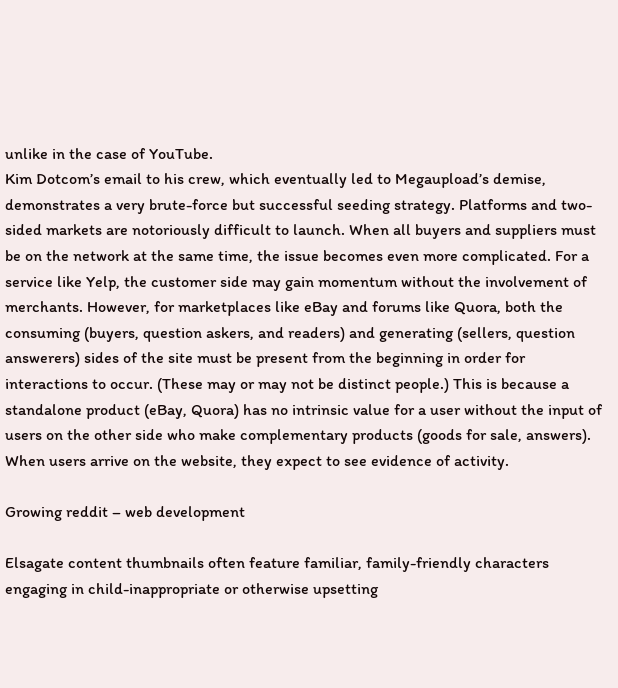unlike in the case of YouTube.
Kim Dotcom’s email to his crew, which eventually led to Megaupload’s demise, demonstrates a very brute-force but successful seeding strategy. Platforms and two-sided markets are notoriously difficult to launch. When all buyers and suppliers must be on the network at the same time, the issue becomes even more complicated. For a service like Yelp, the customer side may gain momentum without the involvement of merchants. However, for marketplaces like eBay and forums like Quora, both the consuming (buyers, question askers, and readers) and generating (sellers, question answerers) sides of the site must be present from the beginning in order for interactions to occur. (These may or may not be distinct people.) This is because a standalone product (eBay, Quora) has no intrinsic value for a user without the input of users on the other side who make complementary products (goods for sale, answers). When users arrive on the website, they expect to see evidence of activity.

Growing reddit – web development

Elsagate content thumbnails often feature familiar, family-friendly characters engaging in child-inappropriate or otherwise upsetting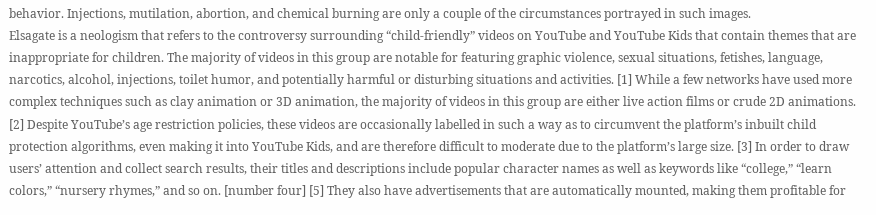behavior. Injections, mutilation, abortion, and chemical burning are only a couple of the circumstances portrayed in such images.
Elsagate is a neologism that refers to the controversy surrounding “child-friendly” videos on YouTube and YouTube Kids that contain themes that are inappropriate for children. The majority of videos in this group are notable for featuring graphic violence, sexual situations, fetishes, language, narcotics, alcohol, injections, toilet humor, and potentially harmful or disturbing situations and activities. [1] While a few networks have used more complex techniques such as clay animation or 3D animation, the majority of videos in this group are either live action films or crude 2D animations. [2] Despite YouTube’s age restriction policies, these videos are occasionally labelled in such a way as to circumvent the platform’s inbuilt child protection algorithms, even making it into YouTube Kids, and are therefore difficult to moderate due to the platform’s large size. [3] In order to draw users’ attention and collect search results, their titles and descriptions include popular character names as well as keywords like “college,” “learn colors,” “nursery rhymes,” and so on. [number four] [5] They also have advertisements that are automatically mounted, making them profitable for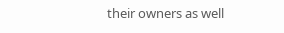their owners as well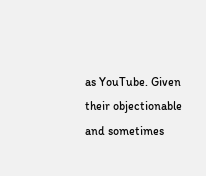as YouTube. Given their objectionable and sometimes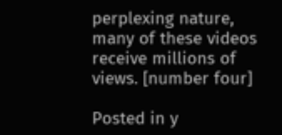perplexing nature, many of these videos receive millions of views. [number four]

Posted in y